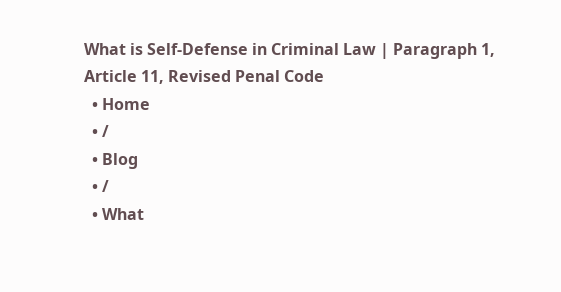What is Self-Defense in Criminal Law | Paragraph 1, Article 11, Revised Penal Code
  • Home
  • /
  • Blog
  • /
  • What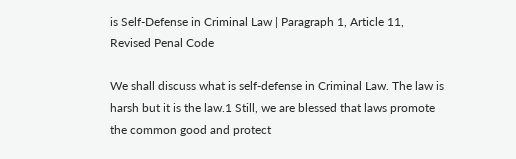is Self-Defense in Criminal Law | Paragraph 1, Article 11, Revised Penal Code

We shall discuss what is self-defense in Criminal Law. The law is harsh but it is the law.1 Still, we are blessed that laws promote the common good and protect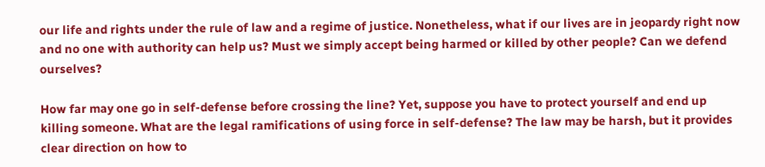our life and rights under the rule of law and a regime of justice. Nonetheless, what if our lives are in jeopardy right now and no one with authority can help us? Must we simply accept being harmed or killed by other people? Can we defend ourselves?

How far may one go in self-defense before crossing the line? Yet, suppose you have to protect yourself and end up killing someone. What are the legal ramifications of using force in self-defense? The law may be harsh, but it provides clear direction on how to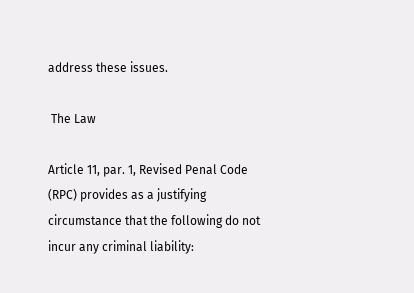address these issues.

 The Law

Article 11, par. 1, Revised Penal Code (RPC) provides as a justifying circumstance that the following do not incur any criminal liability: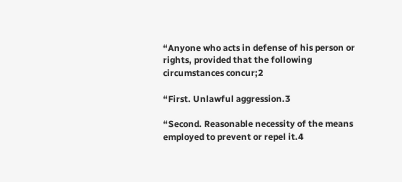“Anyone who acts in defense of his person or rights, provided that the following circumstances concur;2

“First. Unlawful aggression.3

“Second. Reasonable necessity of the means employed to prevent or repel it.4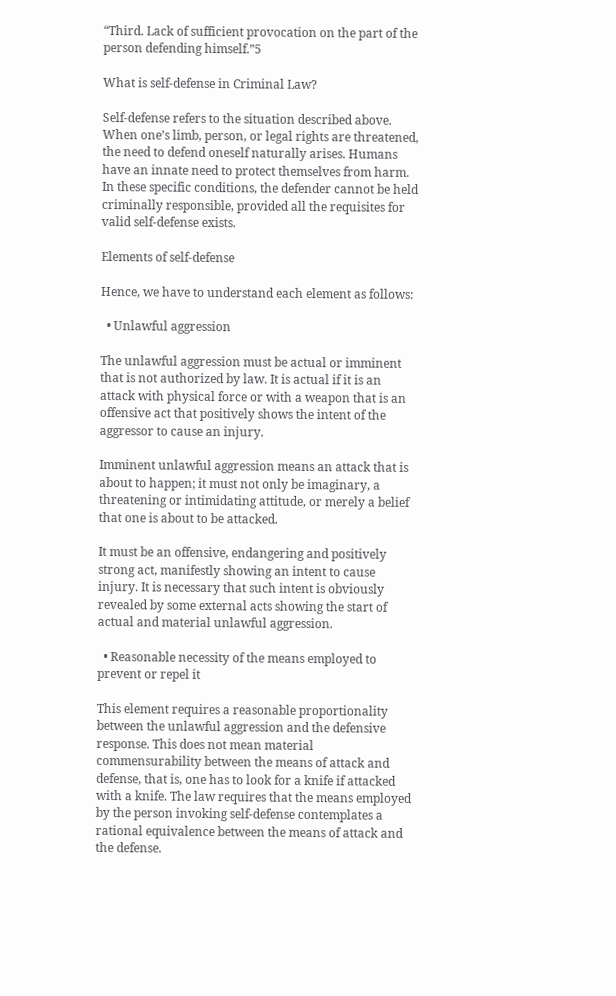“Third. Lack of sufficient provocation on the part of the person defending himself.”5

What is self-defense in Criminal Law?

Self-defense refers to the situation described above. When one’s limb, person, or legal rights are threatened, the need to defend oneself naturally arises. Humans have an innate need to protect themselves from harm. In these specific conditions, the defender cannot be held criminally responsible, provided all the requisites for valid self-defense exists.

Elements of self-defense

Hence, we have to understand each element as follows:

  • Unlawful aggression

The unlawful aggression must be actual or imminent that is not authorized by law. It is actual if it is an attack with physical force or with a weapon that is an offensive act that positively shows the intent of the aggressor to cause an injury.

Imminent unlawful aggression means an attack that is about to happen; it must not only be imaginary, a threatening or intimidating attitude, or merely a belief that one is about to be attacked.

It must be an offensive, endangering and positively strong act, manifestly showing an intent to cause injury. It is necessary that such intent is obviously revealed by some external acts showing the start of actual and material unlawful aggression.

  • Reasonable necessity of the means employed to prevent or repel it

This element requires a reasonable proportionality between the unlawful aggression and the defensive response. This does not mean material commensurability between the means of attack and defense, that is, one has to look for a knife if attacked with a knife. The law requires that the means employed by the person invoking self-defense contemplates a rational equivalence between the means of attack and the defense.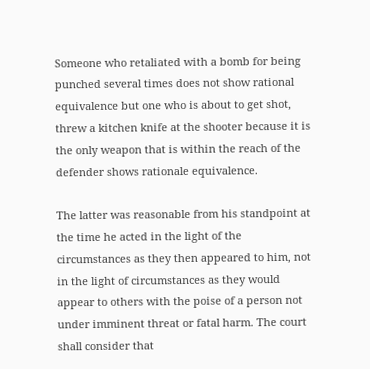Someone who retaliated with a bomb for being punched several times does not show rational equivalence but one who is about to get shot, threw a kitchen knife at the shooter because it is the only weapon that is within the reach of the defender shows rationale equivalence.

The latter was reasonable from his standpoint at the time he acted in the light of the circumstances as they then appeared to him, not in the light of circumstances as they would appear to others with the poise of a person not under imminent threat or fatal harm. The court shall consider that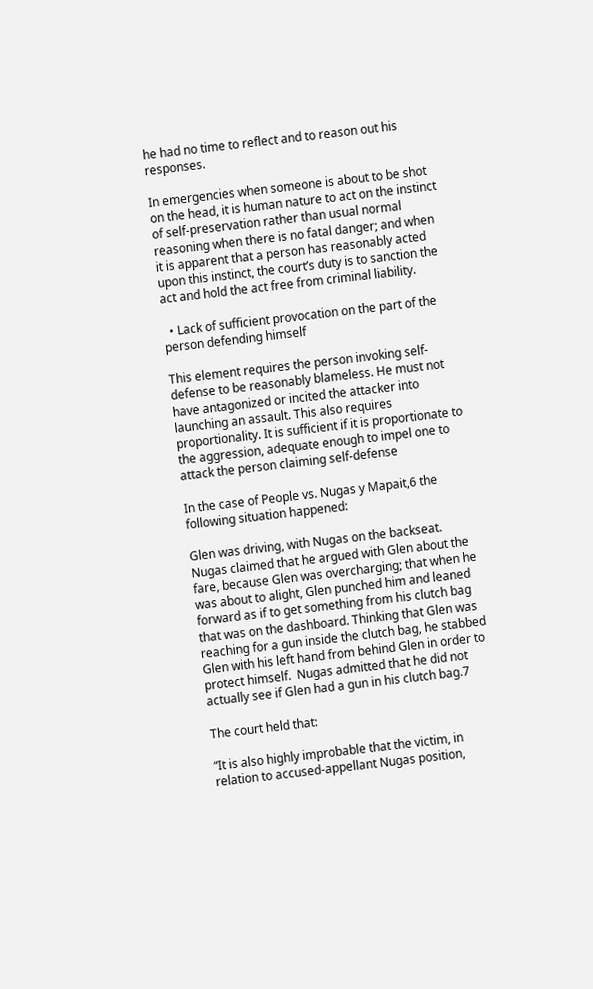he had no time to reflect and to reason out his responses.

In emergencies when someone is about to be shot on the head, it is human nature to act on the instinct of self-preservation rather than usual normal reasoning when there is no fatal danger; and when it is apparent that a person has reasonably acted upon this instinct, the court’s duty is to sanction the act and hold the act free from criminal liability.

  • Lack of sufficient provocation on the part of the person defending himself

This element requires the person invoking self-defense to be reasonably blameless. He must not have antagonized or incited the attacker into launching an assault. This also requires proportionality. It is sufficient if it is proportionate to the aggression, adequate enough to impel one to attack the person claiming self-defense

In the case of People vs. Nugas y Mapait,6 the following situation happened:

Glen was driving, with Nugas on the backseat. Nugas claimed that he argued with Glen about the fare, because Glen was overcharging; that when he was about to alight, Glen punched him and leaned forward as if to get something from his clutch bag that was on the dashboard. Thinking that Glen was reaching for a gun inside the clutch bag, he stabbed Glen with his left hand from behind Glen in order to protect himself.  Nugas admitted that he did not actually see if Glen had a gun in his clutch bag.7

The court held that:

“It is also highly improbable that the victim, in relation to accused-appellant Nugas position,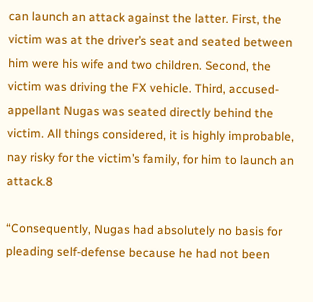can launch an attack against the latter. First, the victim was at the driver’s seat and seated between him were his wife and two children. Second, the victim was driving the FX vehicle. Third, accused-appellant Nugas was seated directly behind the victim. All things considered, it is highly improbable, nay risky for the victim’s family, for him to launch an attack.8

“Consequently, Nugas had absolutely no basis for pleading self-defense because he had not been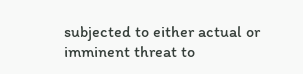subjected to either actual or imminent threat to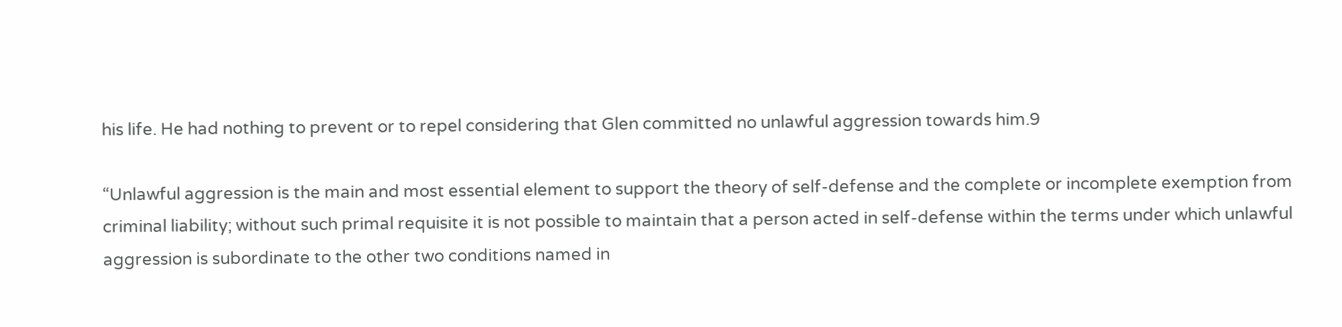his life. He had nothing to prevent or to repel considering that Glen committed no unlawful aggression towards him.9

“Unlawful aggression is the main and most essential element to support the theory of self-defense and the complete or incomplete exemption from criminal liability; without such primal requisite it is not possible to maintain that a person acted in self-defense within the terms under which unlawful aggression is subordinate to the other two conditions named in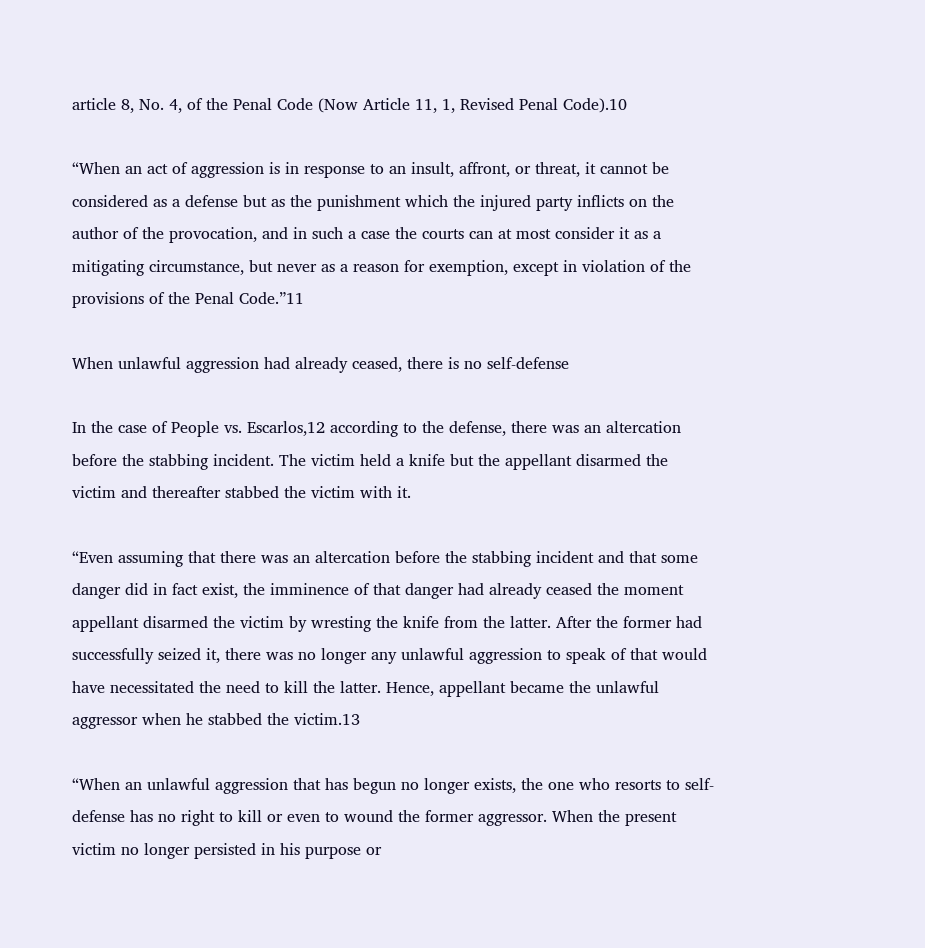article 8, No. 4, of the Penal Code (Now Article 11, 1, Revised Penal Code).10

“When an act of aggression is in response to an insult, affront, or threat, it cannot be considered as a defense but as the punishment which the injured party inflicts on the author of the provocation, and in such a case the courts can at most consider it as a mitigating circumstance, but never as a reason for exemption, except in violation of the provisions of the Penal Code.”11

When unlawful aggression had already ceased, there is no self-defense

In the case of People vs. Escarlos,12 according to the defense, there was an altercation before the stabbing incident. The victim held a knife but the appellant disarmed the victim and thereafter stabbed the victim with it.

“Even assuming that there was an altercation before the stabbing incident and that some danger did in fact exist, the imminence of that danger had already ceased the moment appellant disarmed the victim by wresting the knife from the latter. After the former had successfully seized it, there was no longer any unlawful aggression to speak of that would have necessitated the need to kill the latter. Hence, appellant became the unlawful aggressor when he stabbed the victim.13

“When an unlawful aggression that has begun no longer exists, the one who resorts to self-defense has no right to kill or even to wound the former aggressor. When the present victim no longer persisted in his purpose or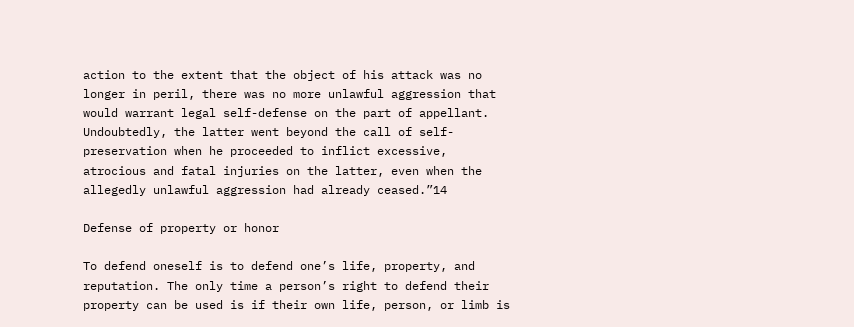action to the extent that the object of his attack was no longer in peril, there was no more unlawful aggression that would warrant legal self-defense on the part of appellant. Undoubtedly, the latter went beyond the call of self-preservation when he proceeded to inflict excessive, atrocious and fatal injuries on the latter, even when the allegedly unlawful aggression had already ceased.”14

Defense of property or honor

To defend oneself is to defend one’s life, property, and reputation. The only time a person’s right to defend their property can be used is if their own life, person, or limb is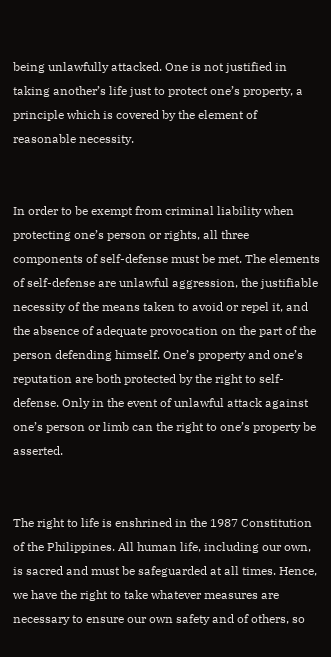being unlawfully attacked. One is not justified in taking another’s life just to protect one’s property, a principle which is covered by the element of reasonable necessity.


In order to be exempt from criminal liability when protecting one’s person or rights, all three components of self-defense must be met. The elements of self-defense are unlawful aggression, the justifiable necessity of the means taken to avoid or repel it, and the absence of adequate provocation on the part of the person defending himself. One’s property and one’s reputation are both protected by the right to self-defense. Only in the event of unlawful attack against one’s person or limb can the right to one’s property be asserted.


The right to life is enshrined in the 1987 Constitution of the Philippines. All human life, including our own, is sacred and must be safeguarded at all times. Hence, we have the right to take whatever measures are necessary to ensure our own safety and of others, so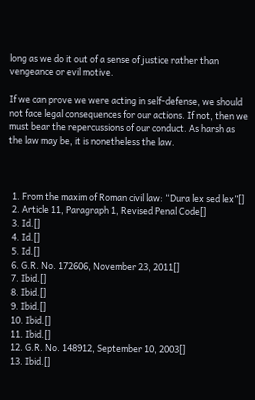long as we do it out of a sense of justice rather than vengeance or evil motive.

If we can prove we were acting in self-defense, we should not face legal consequences for our actions. If not, then we must bear the repercussions of our conduct. As harsh as the law may be, it is nonetheless the law.



  1. From the maxim of Roman civil law: “Dura lex sed lex”[]
  2. Article 11, Paragraph 1, Revised Penal Code[]
  3. Id.[]
  4. Id.[]
  5. Id.[]
  6. G.R. No. 172606, November 23, 2011[]
  7. Ibid.[]
  8. Ibid.[]
  9. Ibid.[]
  10. Ibid.[]
  11. Ibid.[]
  12. G.R. No. 148912, September 10, 2003[]
  13. Ibid.[]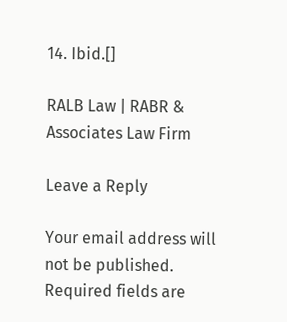14. Ibid.[]

RALB Law | RABR & Associates Law Firm

Leave a Reply

Your email address will not be published. Required fields are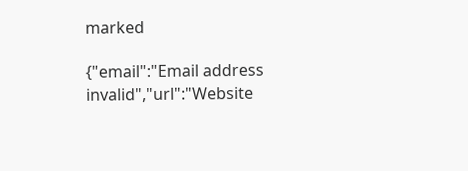marked

{"email":"Email address invalid","url":"Website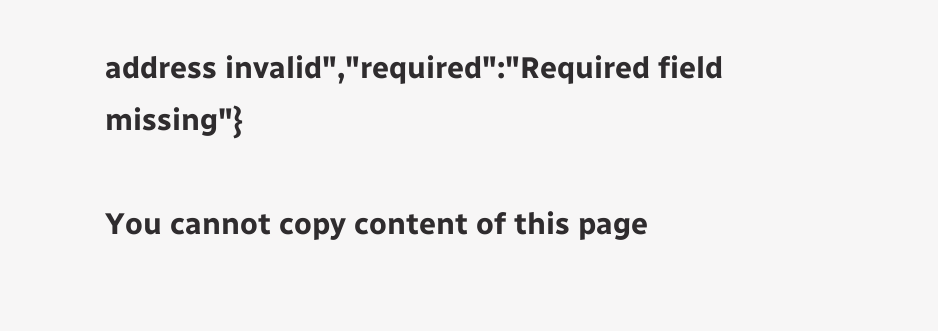address invalid","required":"Required field missing"}

You cannot copy content of this page